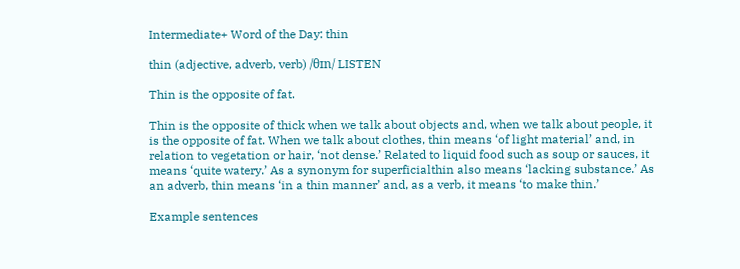Intermediate+ Word of the Day: thin

thin (adjective, adverb, verb) /θɪn/ LISTEN

Thin is the opposite of fat.

Thin is the opposite of thick when we talk about objects and, when we talk about people, it is the opposite of fat. When we talk about clothes, thin means ‘of light material’ and, in relation to vegetation or hair, ‘not dense.’ Related to liquid food such as soup or sauces, it means ‘quite watery.’ As a synonym for superficialthin also means ‘lacking substance.’ As an adverb, thin means ‘in a thin manner’ and, as a verb, it means ‘to make thin.’

Example sentences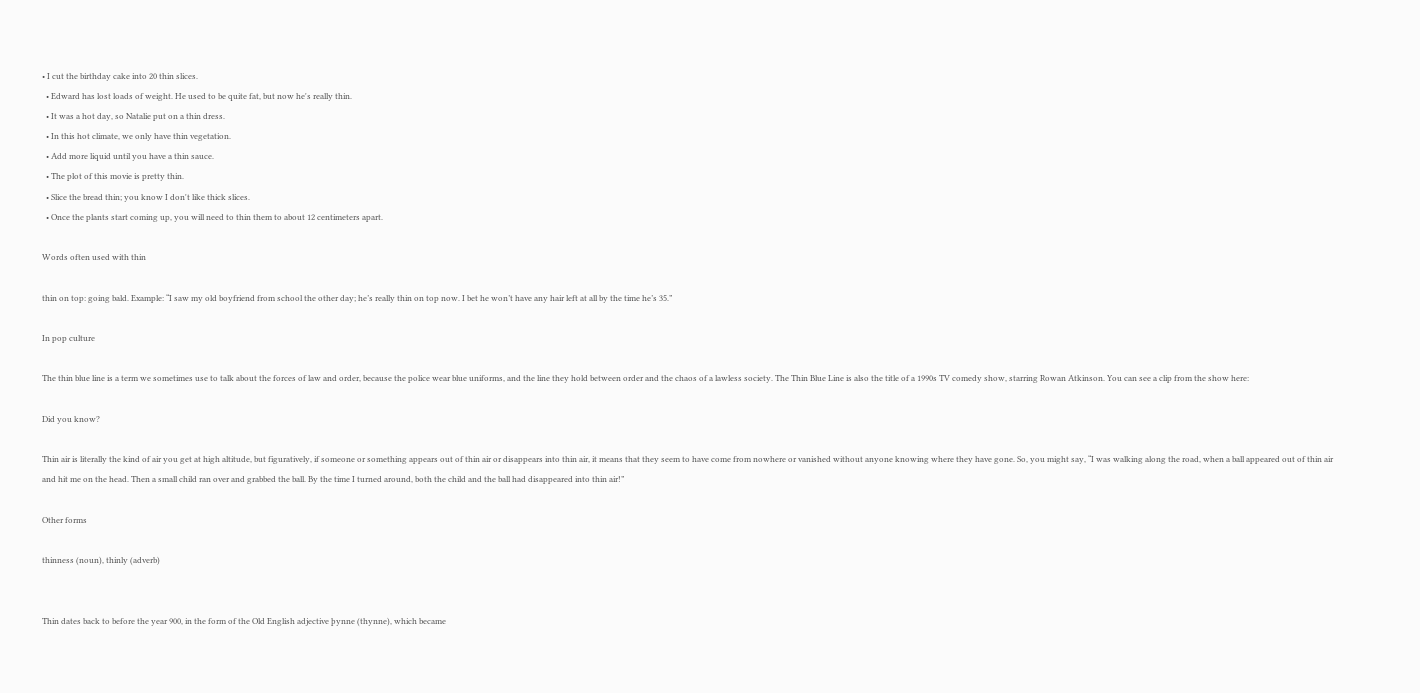• I cut the birthday cake into 20 thin slices.
  • Edward has lost loads of weight. He used to be quite fat, but now he's really thin.
  • It was a hot day, so Natalie put on a thin dress.
  • In this hot climate, we only have thin vegetation.
  • Add more liquid until you have a thin sauce.
  • The plot of this movie is pretty thin.
  • Slice the bread thin; you know I don't like thick slices.
  • Once the plants start coming up, you will need to thin them to about 12 centimeters apart.

Words often used with thin

thin on top: going bald. Example: “I saw my old boyfriend from school the other day; he’s really thin on top now. I bet he won’t have any hair left at all by the time he’s 35.”

In pop culture

The thin blue line is a term we sometimes use to talk about the forces of law and order, because the police wear blue uniforms, and the line they hold between order and the chaos of a lawless society. The Thin Blue Line is also the title of a 1990s TV comedy show, starring Rowan Atkinson. You can see a clip from the show here:

Did you know?

Thin air is literally the kind of air you get at high altitude, but figuratively, if someone or something appears out of thin air or disappears into thin air, it means that they seem to have come from nowhere or vanished without anyone knowing where they have gone. So, you might say, “I was walking along the road, when a ball appeared out of thin air and hit me on the head. Then a small child ran over and grabbed the ball. By the time I turned around, both the child and the ball had disappeared into thin air!”

Other forms

thinness (noun), thinly (adverb)


Thin dates back to before the year 900, in the form of the Old English adjective þynne (thynne), which became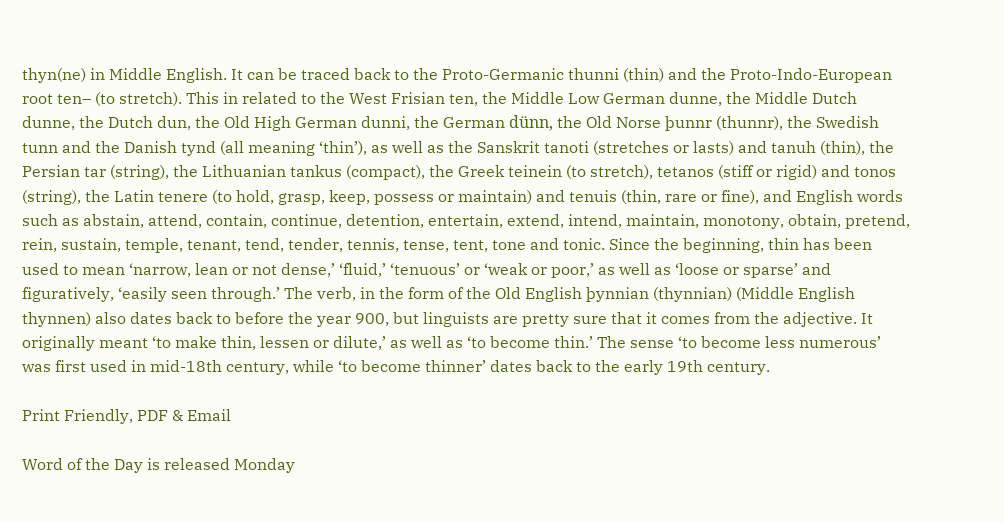thyn(ne) in Middle English. It can be traced back to the Proto-Germanic thunni (thin) and the Proto-Indo-European root ten– (to stretch). This in related to the West Frisian ten, the Middle Low German dunne, the Middle Dutch dunne, the Dutch dun, the Old High German dunni, the German dünn, the Old Norse þunnr (thunnr), the Swedish tunn and the Danish tynd (all meaning ‘thin’), as well as the Sanskrit tanoti (stretches or lasts) and tanuh (thin), the Persian tar (string), the Lithuanian tankus (compact), the Greek teinein (to stretch), tetanos (stiff or rigid) and tonos (string), the Latin tenere (to hold, grasp, keep, possess or maintain) and tenuis (thin, rare or fine), and English words such as abstain, attend, contain, continue, detention, entertain, extend, intend, maintain, monotony, obtain, pretend, rein, sustain, temple, tenant, tend, tender, tennis, tense, tent, tone and tonic. Since the beginning, thin has been used to mean ‘narrow, lean or not dense,’ ‘fluid,’ ‘tenuous’ or ‘weak or poor,’ as well as ‘loose or sparse’ and figuratively, ‘easily seen through.’ The verb, in the form of the Old English þynnian (thynnian) (Middle English thynnen) also dates back to before the year 900, but linguists are pretty sure that it comes from the adjective. It originally meant ‘to make thin, lessen or dilute,’ as well as ‘to become thin.’ The sense ‘to become less numerous’ was first used in mid-18th century, while ‘to become thinner’ dates back to the early 19th century.

Print Friendly, PDF & Email

Word of the Day is released Monday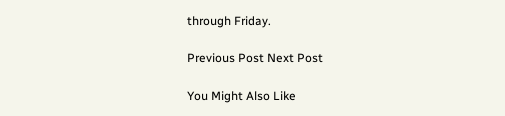through Friday.

Previous Post Next Post

You Might Also Like